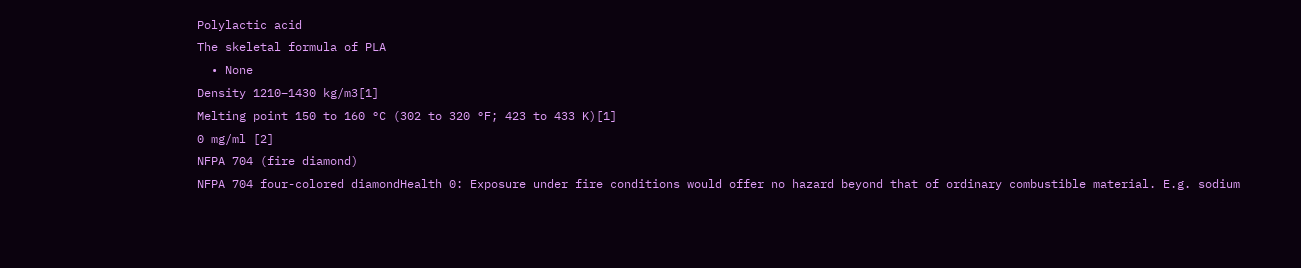Polylactic acid
The skeletal formula of PLA
  • None
Density 1210–1430 kg/m3[1]
Melting point 150 to 160 °C (302 to 320 °F; 423 to 433 K)[1]
0 mg/ml [2]
NFPA 704 (fire diamond)
NFPA 704 four-colored diamondHealth 0: Exposure under fire conditions would offer no hazard beyond that of ordinary combustible material. E.g. sodium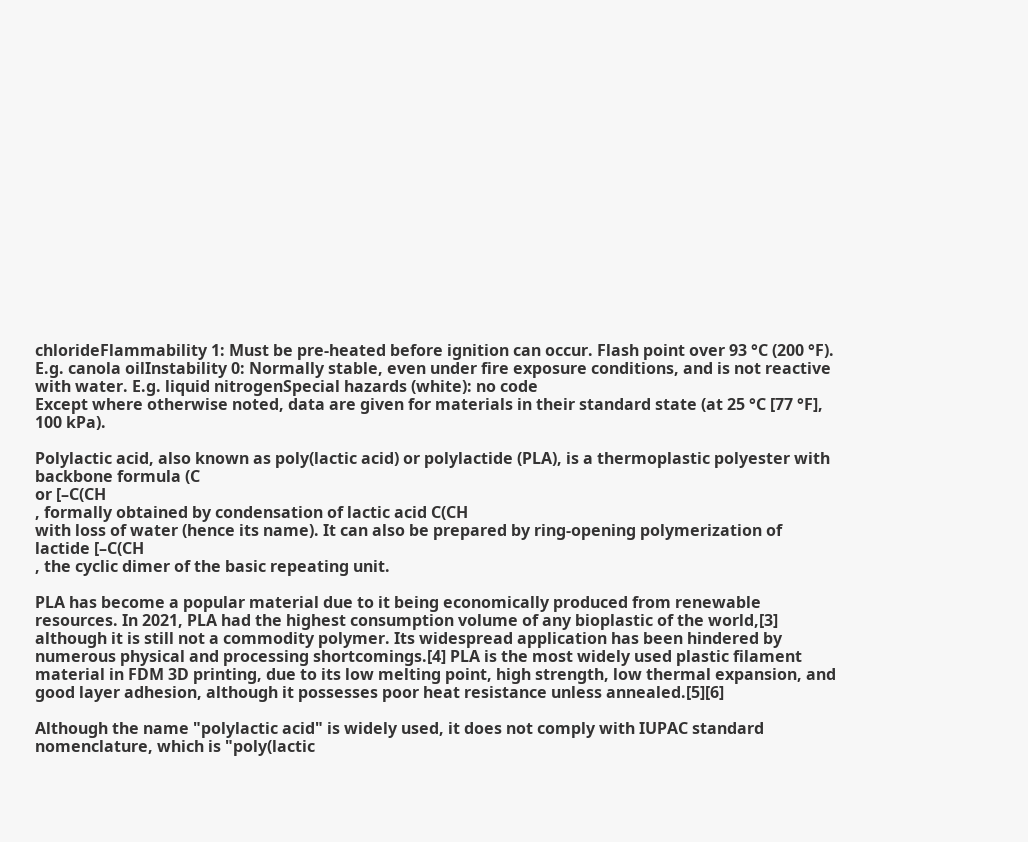chlorideFlammability 1: Must be pre-heated before ignition can occur. Flash point over 93 °C (200 °F). E.g. canola oilInstability 0: Normally stable, even under fire exposure conditions, and is not reactive with water. E.g. liquid nitrogenSpecial hazards (white): no code
Except where otherwise noted, data are given for materials in their standard state (at 25 °C [77 °F], 100 kPa).

Polylactic acid, also known as poly(lactic acid) or polylactide (PLA), is a thermoplastic polyester with backbone formula (C
or [–C(CH
, formally obtained by condensation of lactic acid C(CH
with loss of water (hence its name). It can also be prepared by ring-opening polymerization of lactide [–C(CH
, the cyclic dimer of the basic repeating unit.

PLA has become a popular material due to it being economically produced from renewable resources. In 2021, PLA had the highest consumption volume of any bioplastic of the world,[3] although it is still not a commodity polymer. Its widespread application has been hindered by numerous physical and processing shortcomings.[4] PLA is the most widely used plastic filament material in FDM 3D printing, due to its low melting point, high strength, low thermal expansion, and good layer adhesion, although it possesses poor heat resistance unless annealed.[5][6]

Although the name "polylactic acid" is widely used, it does not comply with IUPAC standard nomenclature, which is "poly(lactic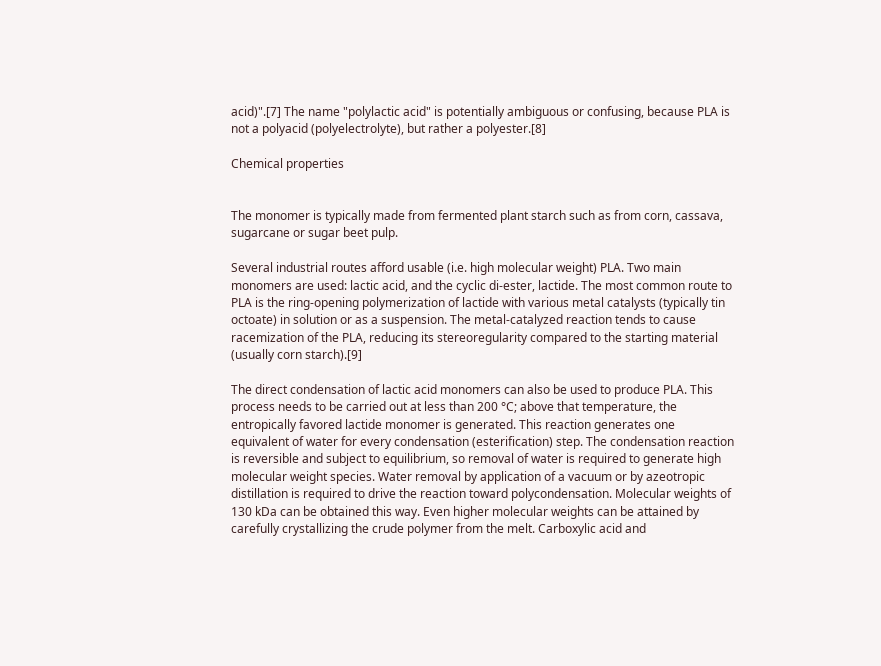acid)".[7] The name "polylactic acid" is potentially ambiguous or confusing, because PLA is not a polyacid (polyelectrolyte), but rather a polyester.[8]

Chemical properties


The monomer is typically made from fermented plant starch such as from corn, cassava, sugarcane or sugar beet pulp.

Several industrial routes afford usable (i.e. high molecular weight) PLA. Two main monomers are used: lactic acid, and the cyclic di-ester, lactide. The most common route to PLA is the ring-opening polymerization of lactide with various metal catalysts (typically tin octoate) in solution or as a suspension. The metal-catalyzed reaction tends to cause racemization of the PLA, reducing its stereoregularity compared to the starting material (usually corn starch).[9]

The direct condensation of lactic acid monomers can also be used to produce PLA. This process needs to be carried out at less than 200 °C; above that temperature, the entropically favored lactide monomer is generated. This reaction generates one equivalent of water for every condensation (esterification) step. The condensation reaction is reversible and subject to equilibrium, so removal of water is required to generate high molecular weight species. Water removal by application of a vacuum or by azeotropic distillation is required to drive the reaction toward polycondensation. Molecular weights of 130 kDa can be obtained this way. Even higher molecular weights can be attained by carefully crystallizing the crude polymer from the melt. Carboxylic acid and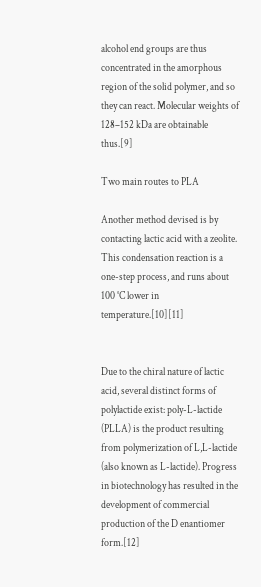alcohol end groups are thus concentrated in the amorphous region of the solid polymer, and so they can react. Molecular weights of 128–152 kDa are obtainable thus.[9]

Two main routes to PLA

Another method devised is by contacting lactic acid with a zeolite. This condensation reaction is a one-step process, and runs about 100 °C lower in temperature.[10][11]


Due to the chiral nature of lactic acid, several distinct forms of polylactide exist: poly-L-lactide (PLLA) is the product resulting from polymerization of L,L-lactide (also known as L-lactide). Progress in biotechnology has resulted in the development of commercial production of the D enantiomer form.[12]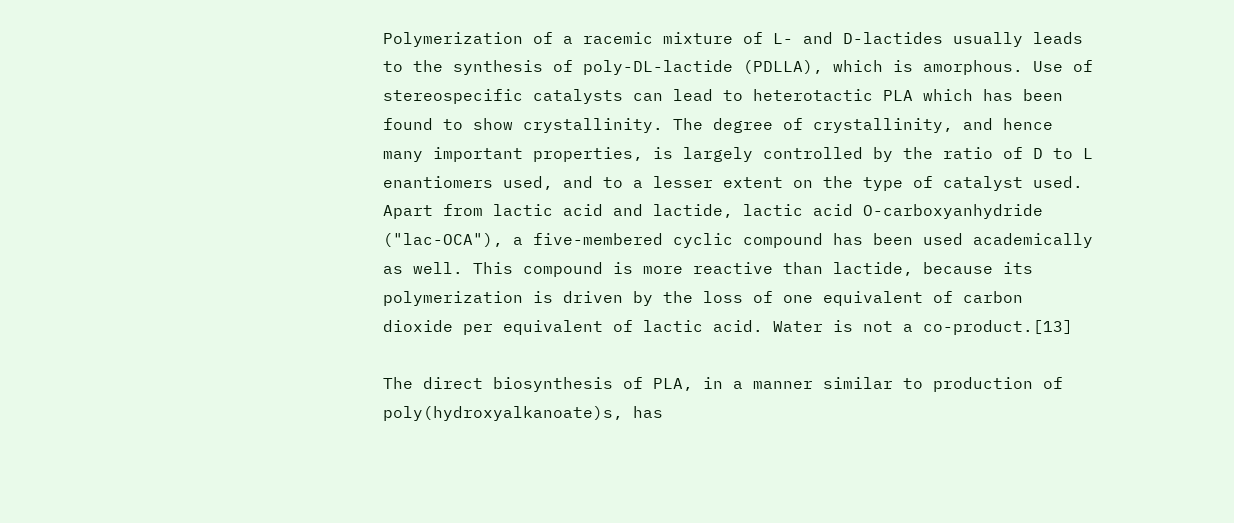Polymerization of a racemic mixture of L- and D-lactides usually leads to the synthesis of poly-DL-lactide (PDLLA), which is amorphous. Use of stereospecific catalysts can lead to heterotactic PLA which has been found to show crystallinity. The degree of crystallinity, and hence many important properties, is largely controlled by the ratio of D to L enantiomers used, and to a lesser extent on the type of catalyst used. Apart from lactic acid and lactide, lactic acid O-carboxyanhydride ("lac-OCA"), a five-membered cyclic compound has been used academically as well. This compound is more reactive than lactide, because its polymerization is driven by the loss of one equivalent of carbon dioxide per equivalent of lactic acid. Water is not a co-product.[13]

The direct biosynthesis of PLA, in a manner similar to production of poly(hydroxyalkanoate)s, has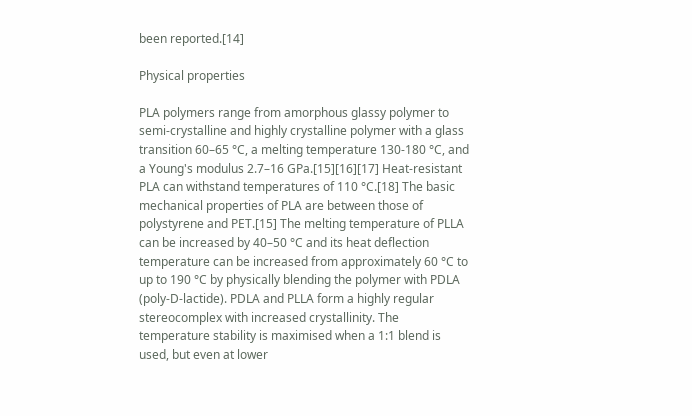been reported.[14]

Physical properties

PLA polymers range from amorphous glassy polymer to semi-crystalline and highly crystalline polymer with a glass transition 60–65 °C, a melting temperature 130-180 °C, and a Young's modulus 2.7–16 GPa.[15][16][17] Heat-resistant PLA can withstand temperatures of 110 °C.[18] The basic mechanical properties of PLA are between those of polystyrene and PET.[15] The melting temperature of PLLA can be increased by 40–50 °C and its heat deflection temperature can be increased from approximately 60 °C to up to 190 °C by physically blending the polymer with PDLA (poly-D-lactide). PDLA and PLLA form a highly regular stereocomplex with increased crystallinity. The temperature stability is maximised when a 1:1 blend is used, but even at lower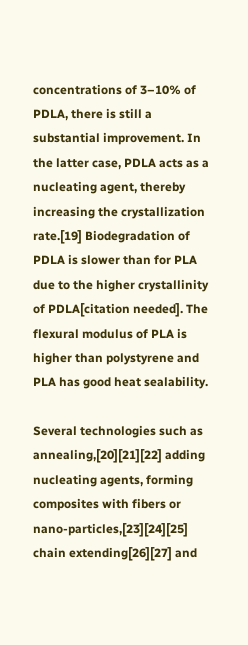concentrations of 3–10% of PDLA, there is still a substantial improvement. In the latter case, PDLA acts as a nucleating agent, thereby increasing the crystallization rate.[19] Biodegradation of PDLA is slower than for PLA due to the higher crystallinity of PDLA[citation needed]. The flexural modulus of PLA is higher than polystyrene and PLA has good heat sealability.

Several technologies such as annealing,[20][21][22] adding nucleating agents, forming composites with fibers or nano-particles,[23][24][25] chain extending[26][27] and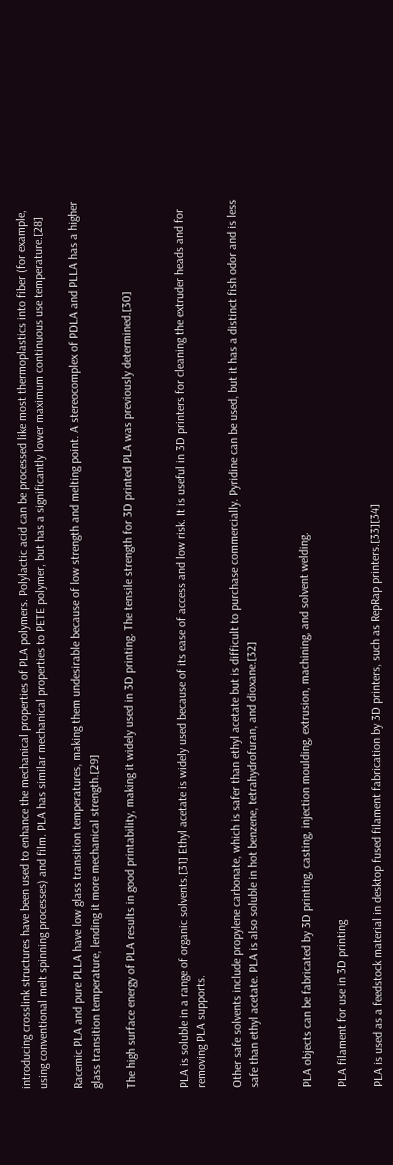introducing crosslink structures have been used to enhance the mechanical properties of PLA polymers. Polylactic acid can be processed like most thermoplastics into fiber (for example, using conventional melt spinning processes) and film. PLA has similar mechanical properties to PETE polymer, but has a significantly lower maximum continuous use temperature.[28]

Racemic PLA and pure PLLA have low glass transition temperatures, making them undesirable because of low strength and melting point. A stereocomplex of PDLA and PLLA has a higher glass transition temperature, lending it more mechanical strength.[29]

The high surface energy of PLA results in good printability, making it widely used in 3D printing. The tensile strength for 3D printed PLA was previously determined.[30]


PLA is soluble in a range of organic solvents.[31] Ethyl acetate is widely used because of its ease of access and low risk. It is useful in 3D printers for cleaning the extruder heads and for removing PLA supports.

Other safe solvents include propylene carbonate, which is safer than ethyl acetate but is difficult to purchase commercially. Pyridine can be used, but it has a distinct fish odor and is less safe than ethyl acetate. PLA is also soluble in hot benzene, tetrahydrofuran, and dioxane.[32]


PLA objects can be fabricated by 3D printing, casting, injection moulding, extrusion, machining, and solvent welding.

PLA filament for use in 3D printing

PLA is used as a feedstock material in desktop fused filament fabrication by 3D printers, such as RepRap printers.[33][34]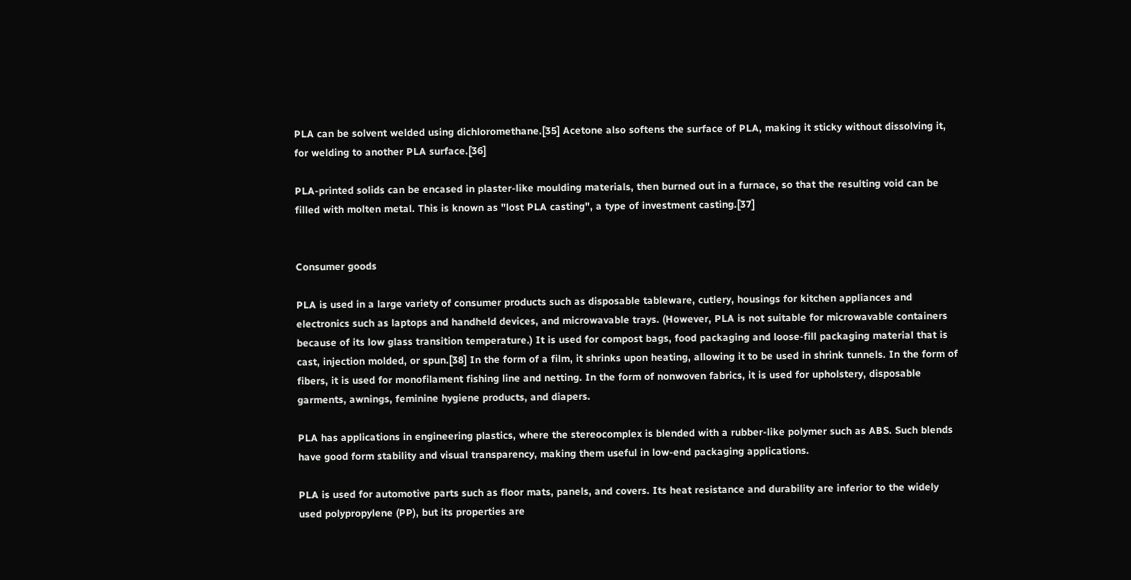PLA can be solvent welded using dichloromethane.[35] Acetone also softens the surface of PLA, making it sticky without dissolving it, for welding to another PLA surface.[36]

PLA-printed solids can be encased in plaster-like moulding materials, then burned out in a furnace, so that the resulting void can be filled with molten metal. This is known as "lost PLA casting", a type of investment casting.[37]


Consumer goods

PLA is used in a large variety of consumer products such as disposable tableware, cutlery, housings for kitchen appliances and electronics such as laptops and handheld devices, and microwavable trays. (However, PLA is not suitable for microwavable containers because of its low glass transition temperature.) It is used for compost bags, food packaging and loose-fill packaging material that is cast, injection molded, or spun.[38] In the form of a film, it shrinks upon heating, allowing it to be used in shrink tunnels. In the form of fibers, it is used for monofilament fishing line and netting. In the form of nonwoven fabrics, it is used for upholstery, disposable garments, awnings, feminine hygiene products, and diapers.

PLA has applications in engineering plastics, where the stereocomplex is blended with a rubber-like polymer such as ABS. Such blends have good form stability and visual transparency, making them useful in low-end packaging applications.

PLA is used for automotive parts such as floor mats, panels, and covers. Its heat resistance and durability are inferior to the widely used polypropylene (PP), but its properties are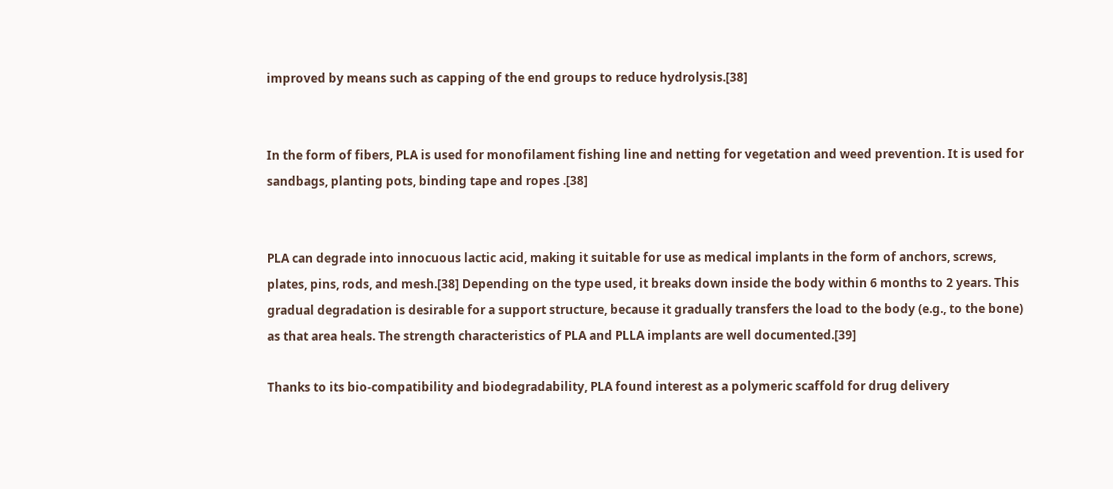improved by means such as capping of the end groups to reduce hydrolysis.[38]


In the form of fibers, PLA is used for monofilament fishing line and netting for vegetation and weed prevention. It is used for sandbags, planting pots, binding tape and ropes .[38]


PLA can degrade into innocuous lactic acid, making it suitable for use as medical implants in the form of anchors, screws, plates, pins, rods, and mesh.[38] Depending on the type used, it breaks down inside the body within 6 months to 2 years. This gradual degradation is desirable for a support structure, because it gradually transfers the load to the body (e.g., to the bone) as that area heals. The strength characteristics of PLA and PLLA implants are well documented.[39]

Thanks to its bio-compatibility and biodegradability, PLA found interest as a polymeric scaffold for drug delivery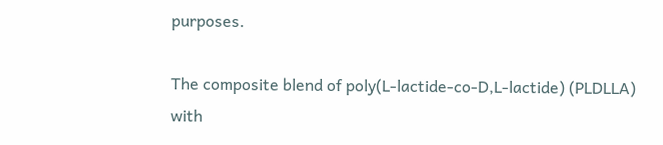purposes.

The composite blend of poly(L-lactide-co-D,L-lactide) (PLDLLA) with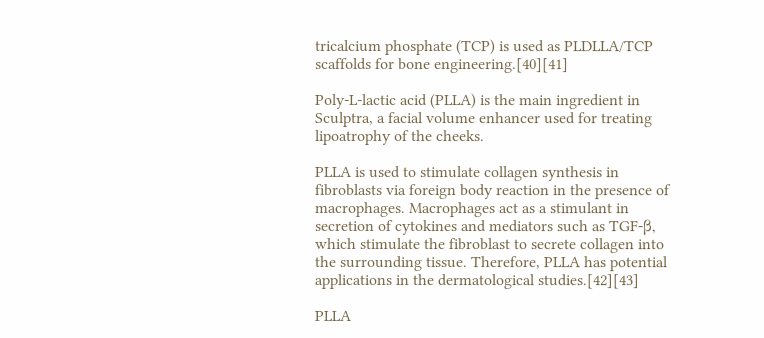tricalcium phosphate (TCP) is used as PLDLLA/TCP scaffolds for bone engineering.[40][41]

Poly-L-lactic acid (PLLA) is the main ingredient in Sculptra, a facial volume enhancer used for treating lipoatrophy of the cheeks.

PLLA is used to stimulate collagen synthesis in fibroblasts via foreign body reaction in the presence of macrophages. Macrophages act as a stimulant in secretion of cytokines and mediators such as TGF-β, which stimulate the fibroblast to secrete collagen into the surrounding tissue. Therefore, PLLA has potential applications in the dermatological studies.[42][43]

PLLA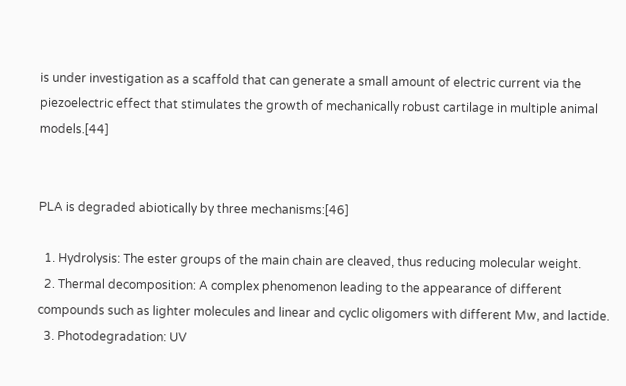is under investigation as a scaffold that can generate a small amount of electric current via the piezoelectric effect that stimulates the growth of mechanically robust cartilage in multiple animal models.[44]


PLA is degraded abiotically by three mechanisms:[46]

  1. Hydrolysis: The ester groups of the main chain are cleaved, thus reducing molecular weight.
  2. Thermal decomposition: A complex phenomenon leading to the appearance of different compounds such as lighter molecules and linear and cyclic oligomers with different Mw, and lactide.
  3. Photodegradation: UV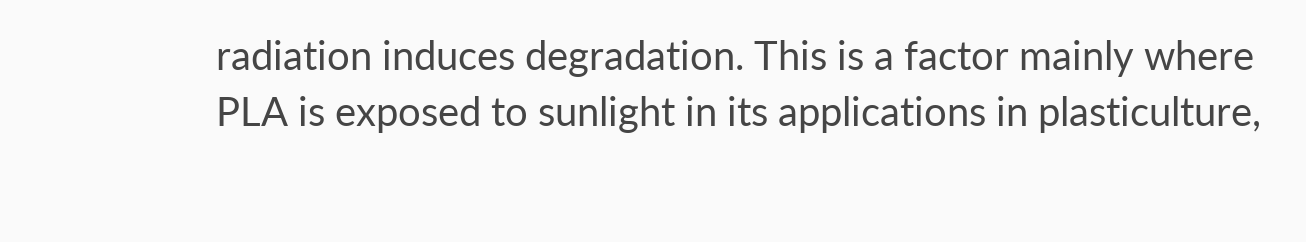radiation induces degradation. This is a factor mainly where PLA is exposed to sunlight in its applications in plasticulture,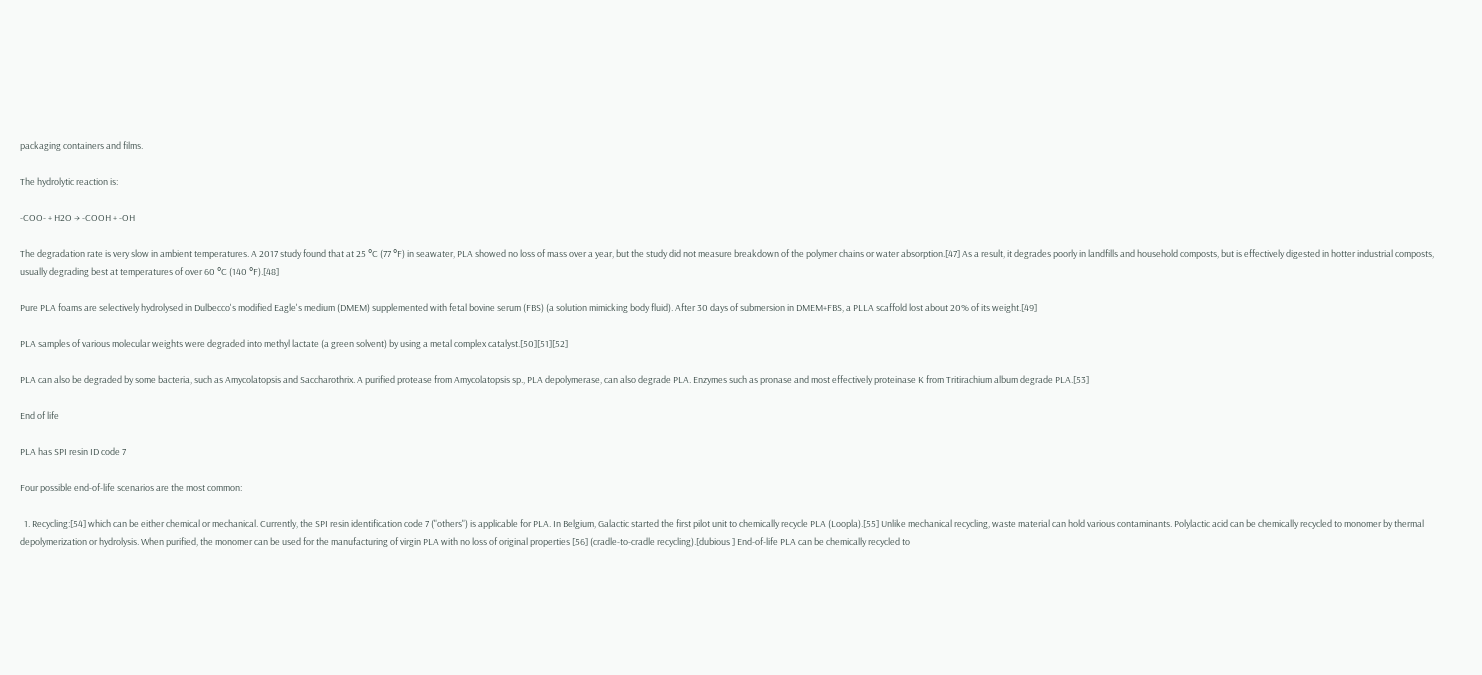packaging containers and films.

The hydrolytic reaction is:

-COO- + H2O → -COOH + -OH

The degradation rate is very slow in ambient temperatures. A 2017 study found that at 25 °C (77 °F) in seawater, PLA showed no loss of mass over a year, but the study did not measure breakdown of the polymer chains or water absorption.[47] As a result, it degrades poorly in landfills and household composts, but is effectively digested in hotter industrial composts, usually degrading best at temperatures of over 60 °C (140 °F).[48]

Pure PLA foams are selectively hydrolysed in Dulbecco's modified Eagle's medium (DMEM) supplemented with fetal bovine serum (FBS) (a solution mimicking body fluid). After 30 days of submersion in DMEM+FBS, a PLLA scaffold lost about 20% of its weight.[49]

PLA samples of various molecular weights were degraded into methyl lactate (a green solvent) by using a metal complex catalyst.[50][51][52]

PLA can also be degraded by some bacteria, such as Amycolatopsis and Saccharothrix. A purified protease from Amycolatopsis sp., PLA depolymerase, can also degrade PLA. Enzymes such as pronase and most effectively proteinase K from Tritirachium album degrade PLA.[53]

End of life

PLA has SPI resin ID code 7

Four possible end-of-life scenarios are the most common:

  1. Recycling:[54] which can be either chemical or mechanical. Currently, the SPI resin identification code 7 ("others") is applicable for PLA. In Belgium, Galactic started the first pilot unit to chemically recycle PLA (Loopla).[55] Unlike mechanical recycling, waste material can hold various contaminants. Polylactic acid can be chemically recycled to monomer by thermal depolymerization or hydrolysis. When purified, the monomer can be used for the manufacturing of virgin PLA with no loss of original properties [56] (cradle-to-cradle recycling).[dubious ] End-of-life PLA can be chemically recycled to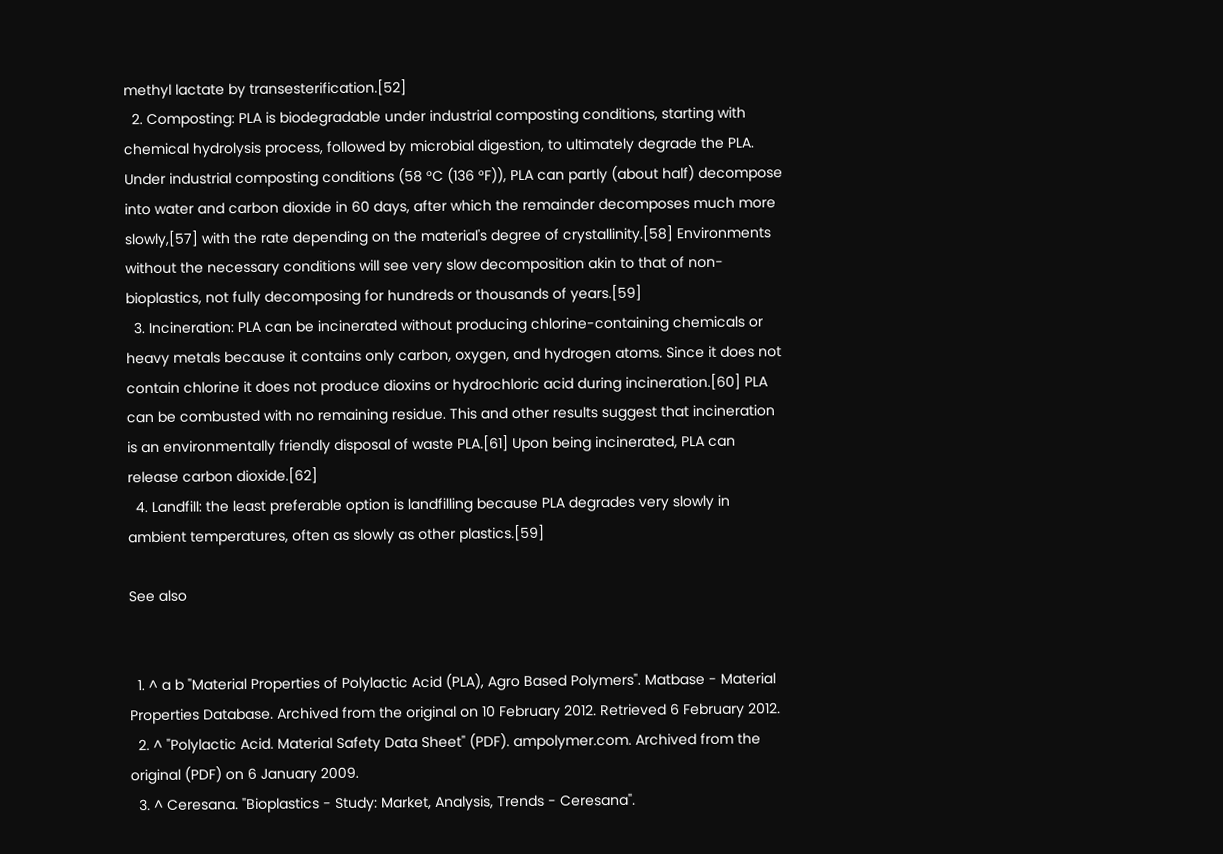methyl lactate by transesterification.[52]
  2. Composting: PLA is biodegradable under industrial composting conditions, starting with chemical hydrolysis process, followed by microbial digestion, to ultimately degrade the PLA. Under industrial composting conditions (58 °C (136 °F)), PLA can partly (about half) decompose into water and carbon dioxide in 60 days, after which the remainder decomposes much more slowly,[57] with the rate depending on the material's degree of crystallinity.[58] Environments without the necessary conditions will see very slow decomposition akin to that of non-bioplastics, not fully decomposing for hundreds or thousands of years.[59]
  3. Incineration: PLA can be incinerated without producing chlorine-containing chemicals or heavy metals because it contains only carbon, oxygen, and hydrogen atoms. Since it does not contain chlorine it does not produce dioxins or hydrochloric acid during incineration.[60] PLA can be combusted with no remaining residue. This and other results suggest that incineration is an environmentally friendly disposal of waste PLA.[61] Upon being incinerated, PLA can release carbon dioxide.[62]
  4. Landfill: the least preferable option is landfilling because PLA degrades very slowly in ambient temperatures, often as slowly as other plastics.[59]

See also


  1. ^ a b "Material Properties of Polylactic Acid (PLA), Agro Based Polymers". Matbase - Material Properties Database. Archived from the original on 10 February 2012. Retrieved 6 February 2012.
  2. ^ "Polylactic Acid. Material Safety Data Sheet" (PDF). ampolymer.com. Archived from the original (PDF) on 6 January 2009.
  3. ^ Ceresana. "Bioplastics - Study: Market, Analysis, Trends - Ceresana".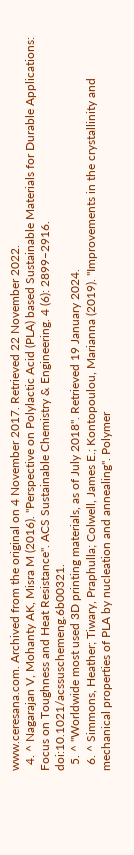www.ceresana.com. Archived from the original on 4 November 2017. Retrieved 22 November 2022.
  4. ^ Nagarajan V, Mohanty AK, Misra M (2016). "Perspective on Polylactic Acid (PLA) based Sustainable Materials for Durable Applications: Focus on Toughness and Heat Resistance". ACS Sustainable Chemistry & Engineering. 4 (6): 2899–2916. doi:10.1021/acssuschemeng.6b00321.
  5. ^ "Worldwide most used 3D printing materials, as of July 2018". Retrieved 19 January 2024.
  6. ^ Simmons, Heather; Tiwary, Praphulla; Colwell, James E.; Kontopoulou, Marianna (2019). "Improvements in the crystallinity and mechanical properties of PLA by nucleation and annealing". Polymer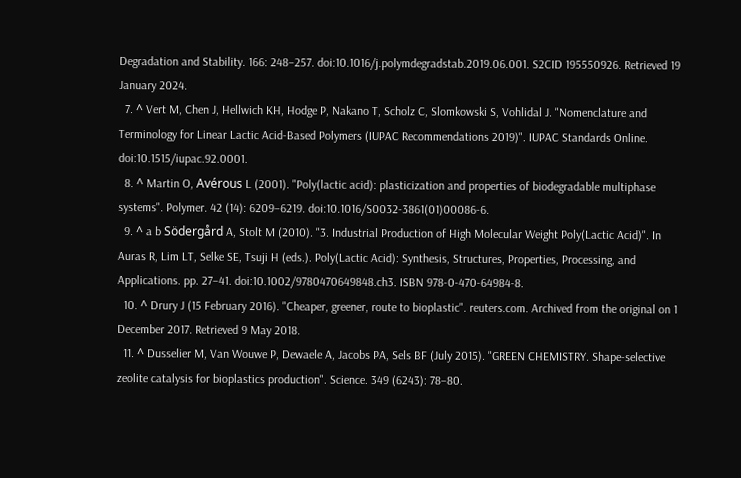Degradation and Stability. 166: 248–257. doi:10.1016/j.polymdegradstab.2019.06.001. S2CID 195550926. Retrieved 19 January 2024.
  7. ^ Vert M, Chen J, Hellwich KH, Hodge P, Nakano T, Scholz C, Slomkowski S, Vohlidal J. "Nomenclature and Terminology for Linear Lactic Acid-Based Polymers (IUPAC Recommendations 2019)". IUPAC Standards Online. doi:10.1515/iupac.92.0001.
  8. ^ Martin O, Avérous L (2001). "Poly(lactic acid): plasticization and properties of biodegradable multiphase systems". Polymer. 42 (14): 6209–6219. doi:10.1016/S0032-3861(01)00086-6.
  9. ^ a b Södergård A, Stolt M (2010). "3. Industrial Production of High Molecular Weight Poly(Lactic Acid)". In Auras R, Lim LT, Selke SE, Tsuji H (eds.). Poly(Lactic Acid): Synthesis, Structures, Properties, Processing, and Applications. pp. 27–41. doi:10.1002/9780470649848.ch3. ISBN 978-0-470-64984-8.
  10. ^ Drury J (15 February 2016). "Cheaper, greener, route to bioplastic". reuters.com. Archived from the original on 1 December 2017. Retrieved 9 May 2018.
  11. ^ Dusselier M, Van Wouwe P, Dewaele A, Jacobs PA, Sels BF (July 2015). "GREEN CHEMISTRY. Shape-selective zeolite catalysis for bioplastics production". Science. 349 (6243): 78–80.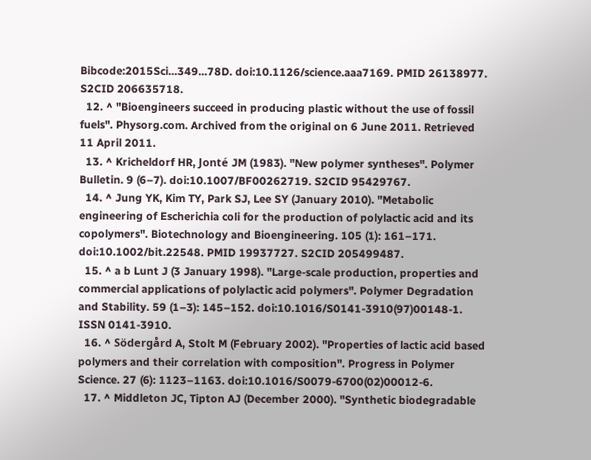Bibcode:2015Sci...349...78D. doi:10.1126/science.aaa7169. PMID 26138977. S2CID 206635718.
  12. ^ "Bioengineers succeed in producing plastic without the use of fossil fuels". Physorg.com. Archived from the original on 6 June 2011. Retrieved 11 April 2011.
  13. ^ Kricheldorf HR, Jonté JM (1983). "New polymer syntheses". Polymer Bulletin. 9 (6–7). doi:10.1007/BF00262719. S2CID 95429767.
  14. ^ Jung YK, Kim TY, Park SJ, Lee SY (January 2010). "Metabolic engineering of Escherichia coli for the production of polylactic acid and its copolymers". Biotechnology and Bioengineering. 105 (1): 161–171. doi:10.1002/bit.22548. PMID 19937727. S2CID 205499487.
  15. ^ a b Lunt J (3 January 1998). "Large-scale production, properties and commercial applications of polylactic acid polymers". Polymer Degradation and Stability. 59 (1–3): 145–152. doi:10.1016/S0141-3910(97)00148-1. ISSN 0141-3910.
  16. ^ Södergård A, Stolt M (February 2002). "Properties of lactic acid based polymers and their correlation with composition". Progress in Polymer Science. 27 (6): 1123–1163. doi:10.1016/S0079-6700(02)00012-6.
  17. ^ Middleton JC, Tipton AJ (December 2000). "Synthetic biodegradable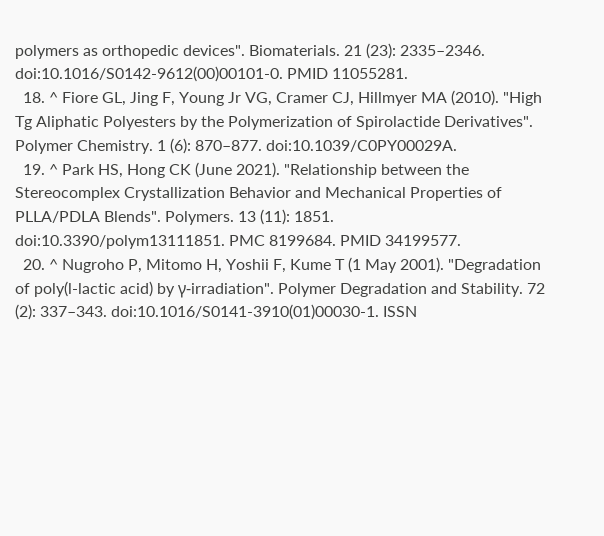polymers as orthopedic devices". Biomaterials. 21 (23): 2335–2346. doi:10.1016/S0142-9612(00)00101-0. PMID 11055281.
  18. ^ Fiore GL, Jing F, Young Jr VG, Cramer CJ, Hillmyer MA (2010). "High Tg Aliphatic Polyesters by the Polymerization of Spirolactide Derivatives". Polymer Chemistry. 1 (6): 870–877. doi:10.1039/C0PY00029A.
  19. ^ Park HS, Hong CK (June 2021). "Relationship between the Stereocomplex Crystallization Behavior and Mechanical Properties of PLLA/PDLA Blends". Polymers. 13 (11): 1851. doi:10.3390/polym13111851. PMC 8199684. PMID 34199577.
  20. ^ Nugroho P, Mitomo H, Yoshii F, Kume T (1 May 2001). "Degradation of poly(l-lactic acid) by γ-irradiation". Polymer Degradation and Stability. 72 (2): 337–343. doi:10.1016/S0141-3910(01)00030-1. ISSN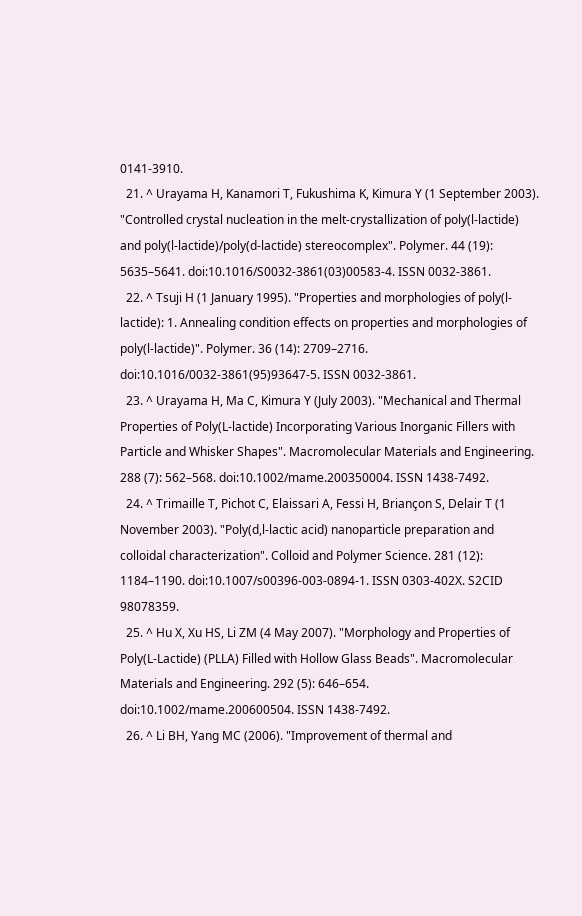0141-3910.
  21. ^ Urayama H, Kanamori T, Fukushima K, Kimura Y (1 September 2003). "Controlled crystal nucleation in the melt-crystallization of poly(l-lactide) and poly(l-lactide)/poly(d-lactide) stereocomplex". Polymer. 44 (19): 5635–5641. doi:10.1016/S0032-3861(03)00583-4. ISSN 0032-3861.
  22. ^ Tsuji H (1 January 1995). "Properties and morphologies of poly(l-lactide): 1. Annealing condition effects on properties and morphologies of poly(l-lactide)". Polymer. 36 (14): 2709–2716. doi:10.1016/0032-3861(95)93647-5. ISSN 0032-3861.
  23. ^ Urayama H, Ma C, Kimura Y (July 2003). "Mechanical and Thermal Properties of Poly(L-lactide) Incorporating Various Inorganic Fillers with Particle and Whisker Shapes". Macromolecular Materials and Engineering. 288 (7): 562–568. doi:10.1002/mame.200350004. ISSN 1438-7492.
  24. ^ Trimaille T, Pichot C, Elaissari A, Fessi H, Briançon S, Delair T (1 November 2003). "Poly(d,l-lactic acid) nanoparticle preparation and colloidal characterization". Colloid and Polymer Science. 281 (12): 1184–1190. doi:10.1007/s00396-003-0894-1. ISSN 0303-402X. S2CID 98078359.
  25. ^ Hu X, Xu HS, Li ZM (4 May 2007). "Morphology and Properties of Poly(L-Lactide) (PLLA) Filled with Hollow Glass Beads". Macromolecular Materials and Engineering. 292 (5): 646–654. doi:10.1002/mame.200600504. ISSN 1438-7492.
  26. ^ Li BH, Yang MC (2006). "Improvement of thermal and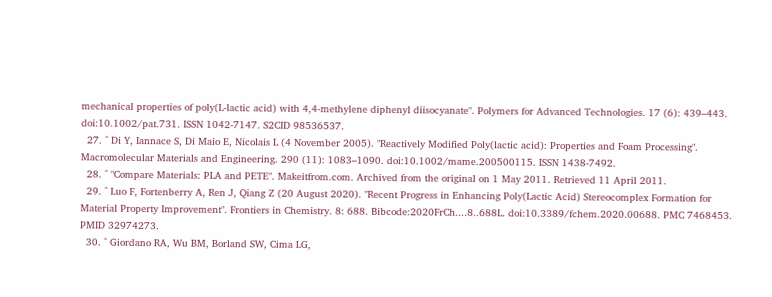mechanical properties of poly(L-lactic acid) with 4,4-methylene diphenyl diisocyanate". Polymers for Advanced Technologies. 17 (6): 439–443. doi:10.1002/pat.731. ISSN 1042-7147. S2CID 98536537.
  27. ^ Di Y, Iannace S, Di Maio E, Nicolais L (4 November 2005). "Reactively Modified Poly(lactic acid): Properties and Foam Processing". Macromolecular Materials and Engineering. 290 (11): 1083–1090. doi:10.1002/mame.200500115. ISSN 1438-7492.
  28. ^ "Compare Materials: PLA and PETE". Makeitfrom.com. Archived from the original on 1 May 2011. Retrieved 11 April 2011.
  29. ^ Luo F, Fortenberry A, Ren J, Qiang Z (20 August 2020). "Recent Progress in Enhancing Poly(Lactic Acid) Stereocomplex Formation for Material Property Improvement". Frontiers in Chemistry. 8: 688. Bibcode:2020FrCh....8..688L. doi:10.3389/fchem.2020.00688. PMC 7468453. PMID 32974273.
  30. ^ Giordano RA, Wu BM, Borland SW, Cima LG,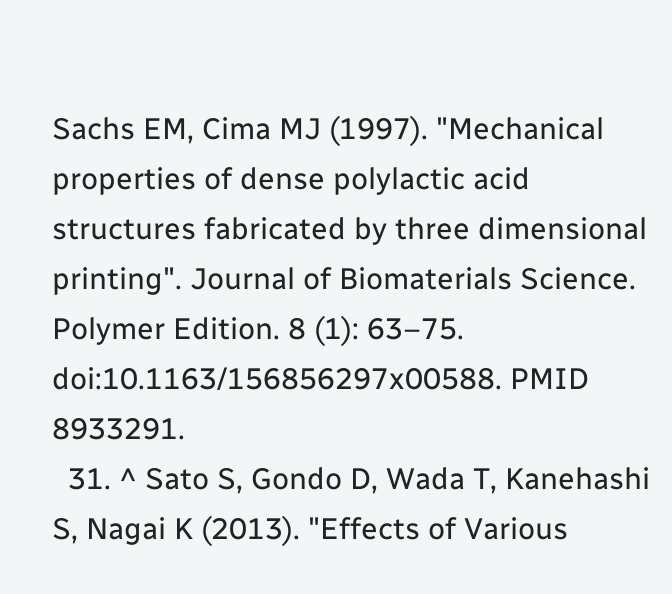Sachs EM, Cima MJ (1997). "Mechanical properties of dense polylactic acid structures fabricated by three dimensional printing". Journal of Biomaterials Science. Polymer Edition. 8 (1): 63–75. doi:10.1163/156856297x00588. PMID 8933291.
  31. ^ Sato S, Gondo D, Wada T, Kanehashi S, Nagai K (2013). "Effects of Various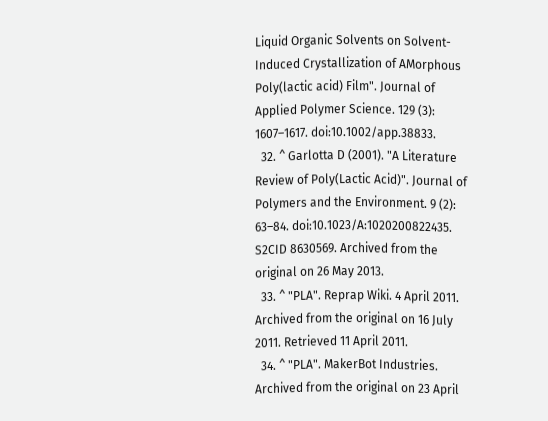Liquid Organic Solvents on Solvent-Induced Crystallization of AMorphous Poly(lactic acid) Film". Journal of Applied Polymer Science. 129 (3): 1607–1617. doi:10.1002/app.38833.
  32. ^ Garlotta D (2001). "A Literature Review of Poly(Lactic Acid)". Journal of Polymers and the Environment. 9 (2): 63–84. doi:10.1023/A:1020200822435. S2CID 8630569. Archived from the original on 26 May 2013.
  33. ^ "PLA". Reprap Wiki. 4 April 2011. Archived from the original on 16 July 2011. Retrieved 11 April 2011.
  34. ^ "PLA". MakerBot Industries. Archived from the original on 23 April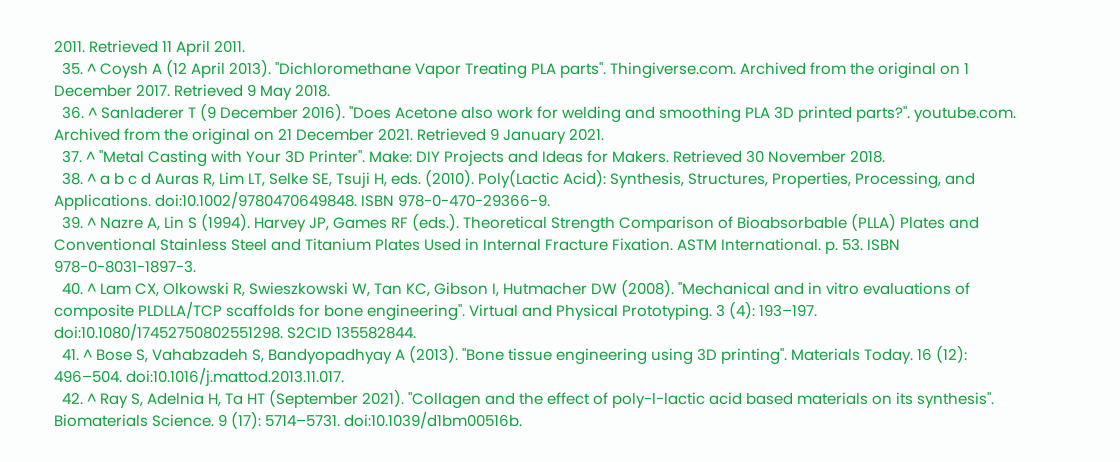2011. Retrieved 11 April 2011.
  35. ^ Coysh A (12 April 2013). "Dichloromethane Vapor Treating PLA parts". Thingiverse.com. Archived from the original on 1 December 2017. Retrieved 9 May 2018.
  36. ^ Sanladerer T (9 December 2016). "Does Acetone also work for welding and smoothing PLA 3D printed parts?". youtube.com. Archived from the original on 21 December 2021. Retrieved 9 January 2021.
  37. ^ "Metal Casting with Your 3D Printer". Make: DIY Projects and Ideas for Makers. Retrieved 30 November 2018.
  38. ^ a b c d Auras R, Lim LT, Selke SE, Tsuji H, eds. (2010). Poly(Lactic Acid): Synthesis, Structures, Properties, Processing, and Applications. doi:10.1002/9780470649848. ISBN 978-0-470-29366-9.
  39. ^ Nazre A, Lin S (1994). Harvey JP, Games RF (eds.). Theoretical Strength Comparison of Bioabsorbable (PLLA) Plates and Conventional Stainless Steel and Titanium Plates Used in Internal Fracture Fixation. ASTM International. p. 53. ISBN 978-0-8031-1897-3.
  40. ^ Lam CX, Olkowski R, Swieszkowski W, Tan KC, Gibson I, Hutmacher DW (2008). "Mechanical and in vitro evaluations of composite PLDLLA/TCP scaffolds for bone engineering". Virtual and Physical Prototyping. 3 (4): 193–197. doi:10.1080/17452750802551298. S2CID 135582844.
  41. ^ Bose S, Vahabzadeh S, Bandyopadhyay A (2013). "Bone tissue engineering using 3D printing". Materials Today. 16 (12): 496–504. doi:10.1016/j.mattod.2013.11.017.
  42. ^ Ray S, Adelnia H, Ta HT (September 2021). "Collagen and the effect of poly-l-lactic acid based materials on its synthesis". Biomaterials Science. 9 (17): 5714–5731. doi:10.1039/d1bm00516b.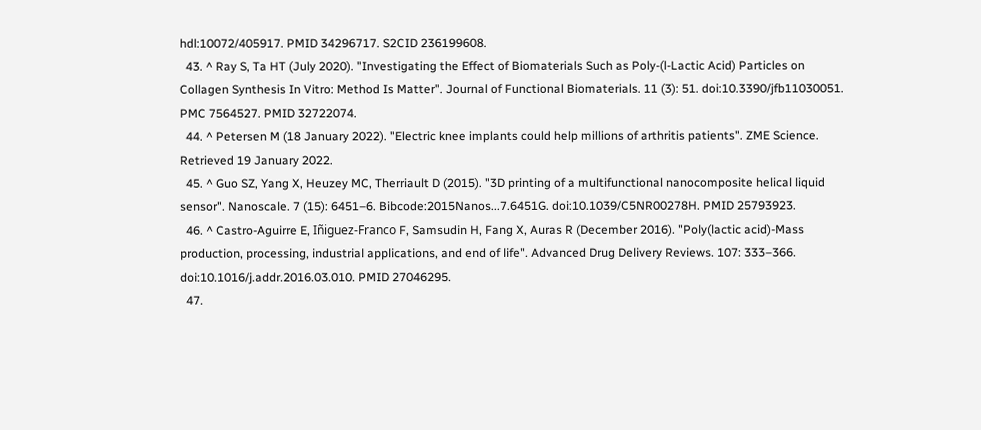hdl:10072/405917. PMID 34296717. S2CID 236199608.
  43. ^ Ray S, Ta HT (July 2020). "Investigating the Effect of Biomaterials Such as Poly-(l-Lactic Acid) Particles on Collagen Synthesis In Vitro: Method Is Matter". Journal of Functional Biomaterials. 11 (3): 51. doi:10.3390/jfb11030051. PMC 7564527. PMID 32722074.
  44. ^ Petersen M (18 January 2022). "Electric knee implants could help millions of arthritis patients". ZME Science. Retrieved 19 January 2022.
  45. ^ Guo SZ, Yang X, Heuzey MC, Therriault D (2015). "3D printing of a multifunctional nanocomposite helical liquid sensor". Nanoscale. 7 (15): 6451–6. Bibcode:2015Nanos...7.6451G. doi:10.1039/C5NR00278H. PMID 25793923.
  46. ^ Castro-Aguirre E, Iñiguez-Franco F, Samsudin H, Fang X, Auras R (December 2016). "Poly(lactic acid)-Mass production, processing, industrial applications, and end of life". Advanced Drug Delivery Reviews. 107: 333–366. doi:10.1016/j.addr.2016.03.010. PMID 27046295.
  47.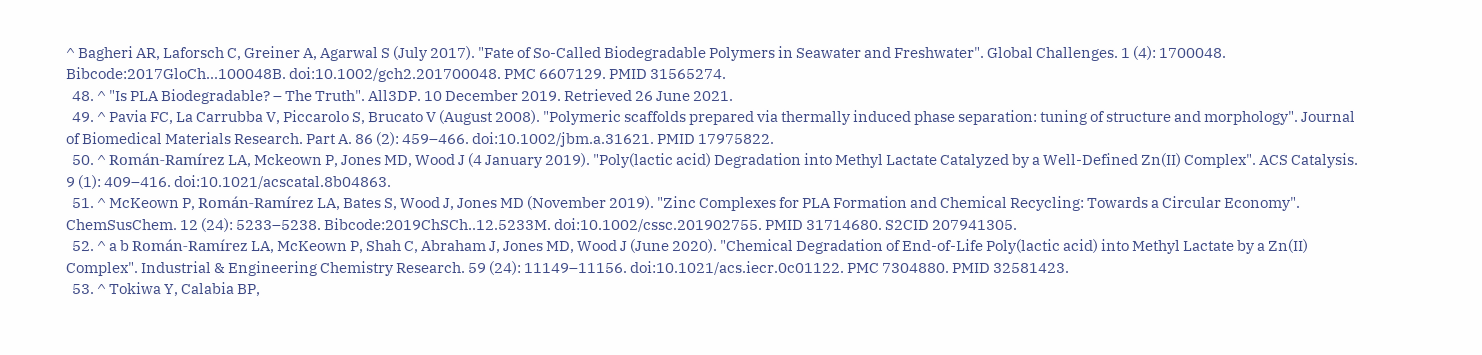^ Bagheri AR, Laforsch C, Greiner A, Agarwal S (July 2017). "Fate of So-Called Biodegradable Polymers in Seawater and Freshwater". Global Challenges. 1 (4): 1700048. Bibcode:2017GloCh...100048B. doi:10.1002/gch2.201700048. PMC 6607129. PMID 31565274.
  48. ^ "Is PLA Biodegradable? – The Truth". All3DP. 10 December 2019. Retrieved 26 June 2021.
  49. ^ Pavia FC, La Carrubba V, Piccarolo S, Brucato V (August 2008). "Polymeric scaffolds prepared via thermally induced phase separation: tuning of structure and morphology". Journal of Biomedical Materials Research. Part A. 86 (2): 459–466. doi:10.1002/jbm.a.31621. PMID 17975822.
  50. ^ Román-Ramírez LA, Mckeown P, Jones MD, Wood J (4 January 2019). "Poly(lactic acid) Degradation into Methyl Lactate Catalyzed by a Well-Defined Zn(II) Complex". ACS Catalysis. 9 (1): 409–416. doi:10.1021/acscatal.8b04863.
  51. ^ McKeown P, Román-Ramírez LA, Bates S, Wood J, Jones MD (November 2019). "Zinc Complexes for PLA Formation and Chemical Recycling: Towards a Circular Economy". ChemSusChem. 12 (24): 5233–5238. Bibcode:2019ChSCh..12.5233M. doi:10.1002/cssc.201902755. PMID 31714680. S2CID 207941305.
  52. ^ a b Román-Ramírez LA, McKeown P, Shah C, Abraham J, Jones MD, Wood J (June 2020). "Chemical Degradation of End-of-Life Poly(lactic acid) into Methyl Lactate by a Zn(II) Complex". Industrial & Engineering Chemistry Research. 59 (24): 11149–11156. doi:10.1021/acs.iecr.0c01122. PMC 7304880. PMID 32581423.
  53. ^ Tokiwa Y, Calabia BP,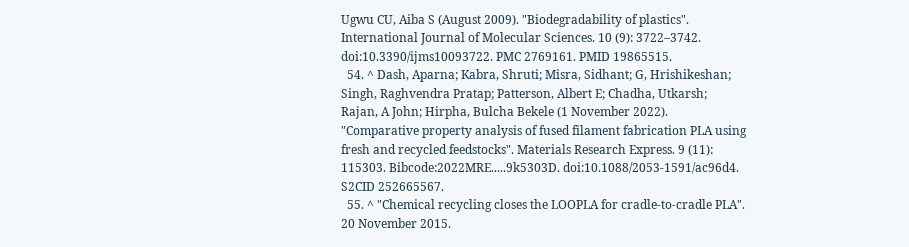Ugwu CU, Aiba S (August 2009). "Biodegradability of plastics". International Journal of Molecular Sciences. 10 (9): 3722–3742. doi:10.3390/ijms10093722. PMC 2769161. PMID 19865515.
  54. ^ Dash, Aparna; Kabra, Shruti; Misra, Sidhant; G, Hrishikeshan; Singh, Raghvendra Pratap; Patterson, Albert E; Chadha, Utkarsh; Rajan, A John; Hirpha, Bulcha Bekele (1 November 2022). "Comparative property analysis of fused filament fabrication PLA using fresh and recycled feedstocks". Materials Research Express. 9 (11): 115303. Bibcode:2022MRE.....9k5303D. doi:10.1088/2053-1591/ac96d4. S2CID 252665567.
  55. ^ "Chemical recycling closes the LOOPLA for cradle-to-cradle PLA". 20 November 2015.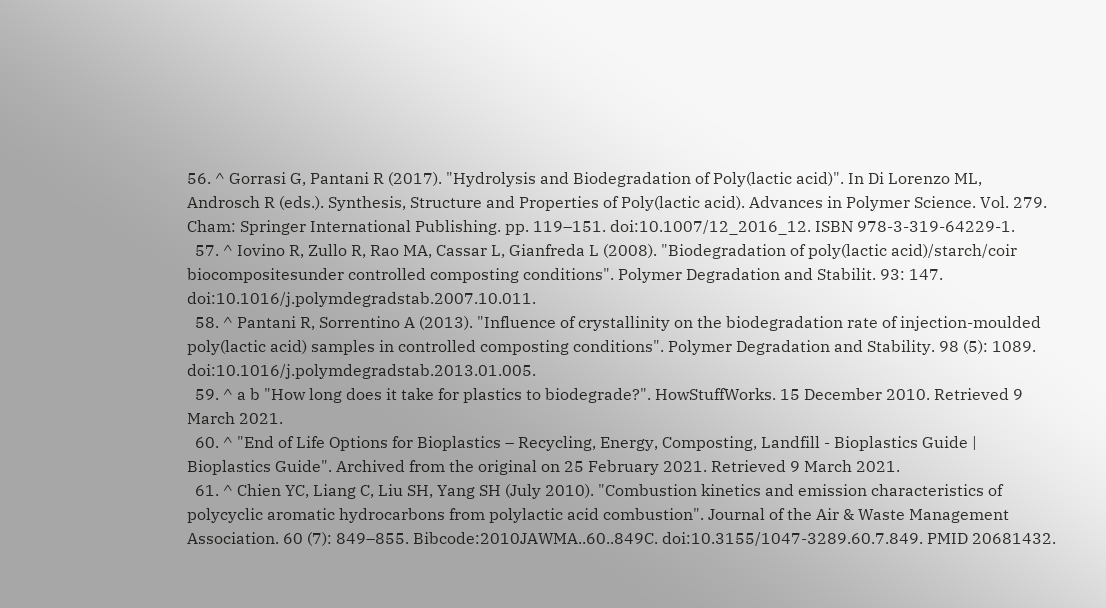56. ^ Gorrasi G, Pantani R (2017). "Hydrolysis and Biodegradation of Poly(lactic acid)". In Di Lorenzo ML, Androsch R (eds.). Synthesis, Structure and Properties of Poly(lactic acid). Advances in Polymer Science. Vol. 279. Cham: Springer International Publishing. pp. 119–151. doi:10.1007/12_2016_12. ISBN 978-3-319-64229-1.
  57. ^ Iovino R, Zullo R, Rao MA, Cassar L, Gianfreda L (2008). "Biodegradation of poly(lactic acid)/starch/coir biocompositesunder controlled composting conditions". Polymer Degradation and Stabilit. 93: 147. doi:10.1016/j.polymdegradstab.2007.10.011.
  58. ^ Pantani R, Sorrentino A (2013). "Influence of crystallinity on the biodegradation rate of injection-moulded poly(lactic acid) samples in controlled composting conditions". Polymer Degradation and Stability. 98 (5): 1089. doi:10.1016/j.polymdegradstab.2013.01.005.
  59. ^ a b "How long does it take for plastics to biodegrade?". HowStuffWorks. 15 December 2010. Retrieved 9 March 2021.
  60. ^ "End of Life Options for Bioplastics – Recycling, Energy, Composting, Landfill - Bioplastics Guide | Bioplastics Guide". Archived from the original on 25 February 2021. Retrieved 9 March 2021.
  61. ^ Chien YC, Liang C, Liu SH, Yang SH (July 2010). "Combustion kinetics and emission characteristics of polycyclic aromatic hydrocarbons from polylactic acid combustion". Journal of the Air & Waste Management Association. 60 (7): 849–855. Bibcode:2010JAWMA..60..849C. doi:10.3155/1047-3289.60.7.849. PMID 20681432.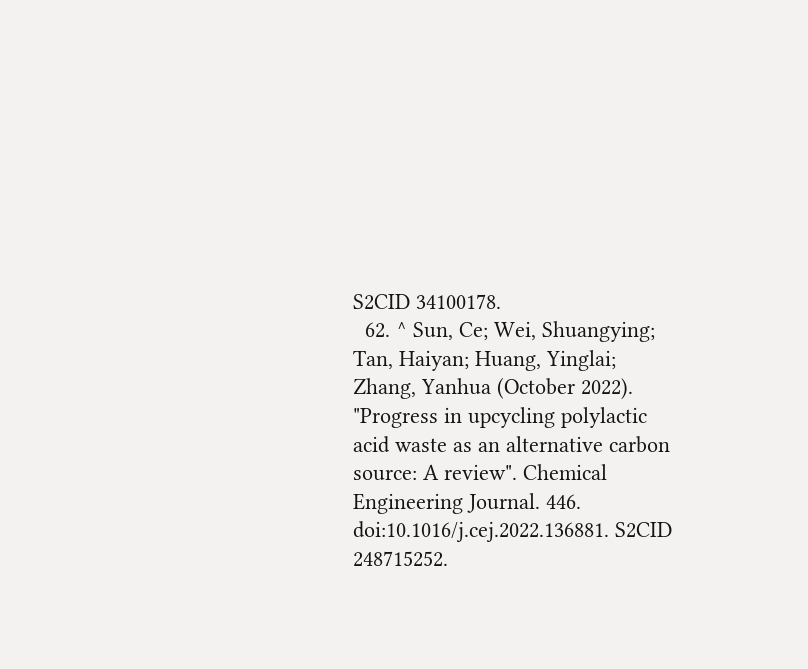S2CID 34100178.
  62. ^ Sun, Ce; Wei, Shuangying; Tan, Haiyan; Huang, Yinglai; Zhang, Yanhua (October 2022). "Progress in upcycling polylactic acid waste as an alternative carbon source: A review". Chemical Engineering Journal. 446. doi:10.1016/j.cej.2022.136881. S2CID 248715252.